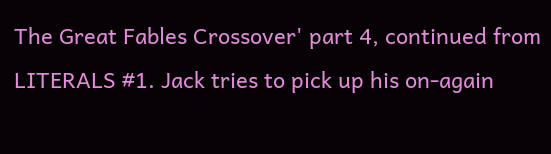The Great Fables Crossover' part 4, continued from LITERALS #1. Jack tries to pick up his on-again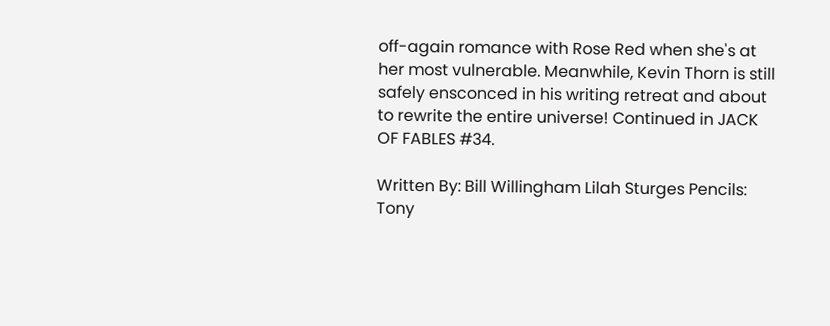off-again romance with Rose Red when she's at her most vulnerable. Meanwhile, Kevin Thorn is still safely ensconced in his writing retreat and about to rewrite the entire universe! Continued in JACK OF FABLES #34.

Written By: Bill Willingham Lilah Sturges Pencils: Tony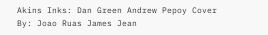Akins Inks: Dan Green Andrew Pepoy Cover By: Joao Ruas James Jean